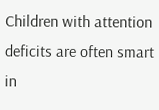Children with attention deficits are often smart in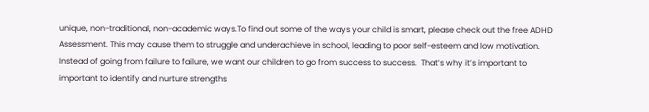unique, non-traditional, non-academic ways.To find out some of the ways your child is smart, please check out the free ADHD Assessment. This may cause them to struggle and underachieve in school, leading to poor self-esteem and low motivation. Instead of going from failure to failure, we want our children to go from success to success.  That’s why it’s important to important to identify and nurture strengths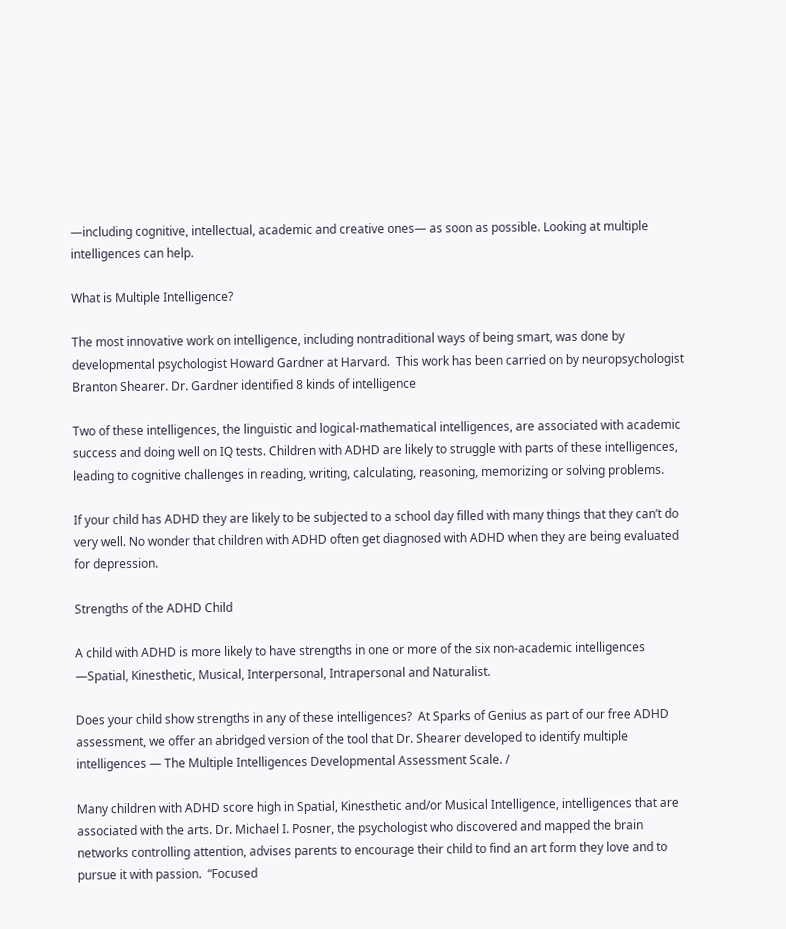—including cognitive, intellectual, academic and creative ones— as soon as possible. Looking at multiple intelligences can help.

What is Multiple Intelligence?

The most innovative work on intelligence, including nontraditional ways of being smart, was done by developmental psychologist Howard Gardner at Harvard.  This work has been carried on by neuropsychologist Branton Shearer. Dr. Gardner identified 8 kinds of intelligence

Two of these intelligences, the linguistic and logical-mathematical intelligences, are associated with academic success and doing well on IQ tests. Children with ADHD are likely to struggle with parts of these intelligences, leading to cognitive challenges in reading, writing, calculating, reasoning, memorizing or solving problems.

If your child has ADHD they are likely to be subjected to a school day filled with many things that they can’t do very well. No wonder that children with ADHD often get diagnosed with ADHD when they are being evaluated for depression.

Strengths of the ADHD Child

A child with ADHD is more likely to have strengths in one or more of the six non-academic intelligences —Spatial, Kinesthetic, Musical, Interpersonal, Intrapersonal and Naturalist.

Does your child show strengths in any of these intelligences?  At Sparks of Genius as part of our free ADHD assessment, we offer an abridged version of the tool that Dr. Shearer developed to identify multiple intelligences — The Multiple Intelligences Developmental Assessment Scale. /

Many children with ADHD score high in Spatial, Kinesthetic and/or Musical Intelligence, intelligences that are associated with the arts. Dr. Michael I. Posner, the psychologist who discovered and mapped the brain networks controlling attention, advises parents to encourage their child to find an art form they love and to pursue it with passion.  “Focused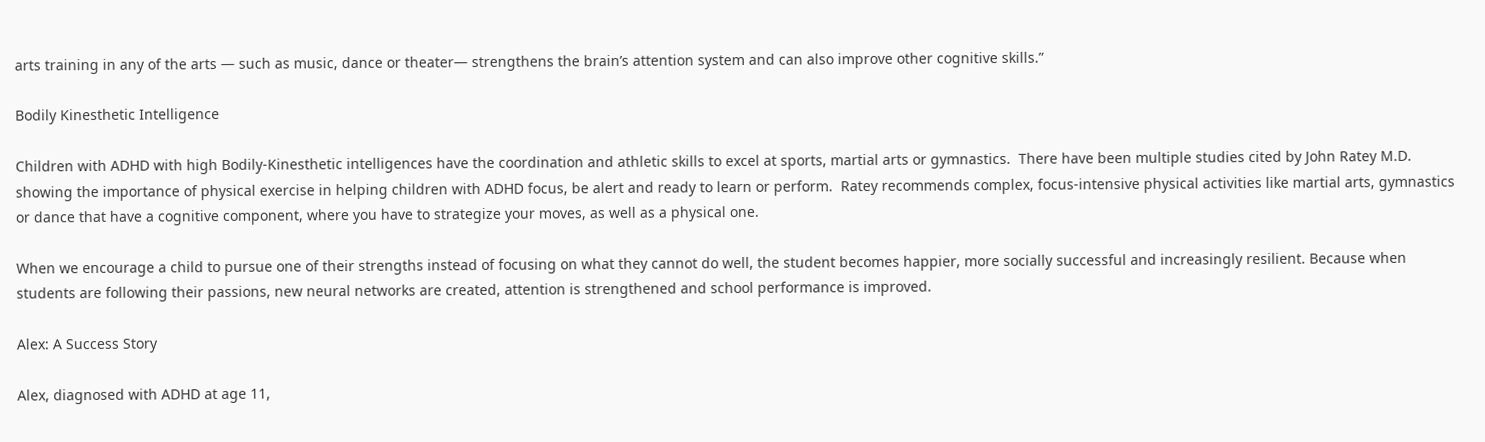arts training in any of the arts — such as music, dance or theater— strengthens the brain’s attention system and can also improve other cognitive skills.”

Bodily Kinesthetic Intelligence

Children with ADHD with high Bodily-Kinesthetic intelligences have the coordination and athletic skills to excel at sports, martial arts or gymnastics.  There have been multiple studies cited by John Ratey M.D. showing the importance of physical exercise in helping children with ADHD focus, be alert and ready to learn or perform.  Ratey recommends complex, focus-intensive physical activities like martial arts, gymnastics or dance that have a cognitive component, where you have to strategize your moves, as well as a physical one.

When we encourage a child to pursue one of their strengths instead of focusing on what they cannot do well, the student becomes happier, more socially successful and increasingly resilient. Because when students are following their passions, new neural networks are created, attention is strengthened and school performance is improved.

Alex: A Success Story

Alex, diagnosed with ADHD at age 11,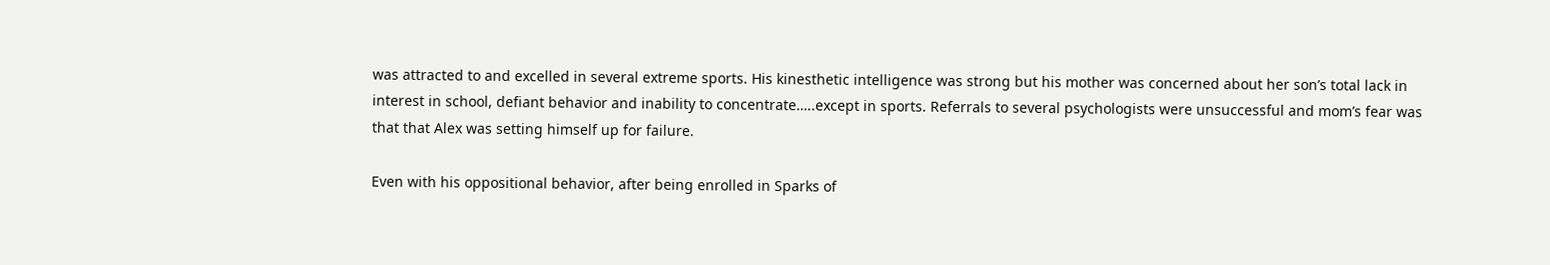was attracted to and excelled in several extreme sports. His kinesthetic intelligence was strong but his mother was concerned about her son’s total lack in interest in school, defiant behavior and inability to concentrate…..except in sports. Referrals to several psychologists were unsuccessful and mom’s fear was that that Alex was setting himself up for failure.

Even with his oppositional behavior, after being enrolled in Sparks of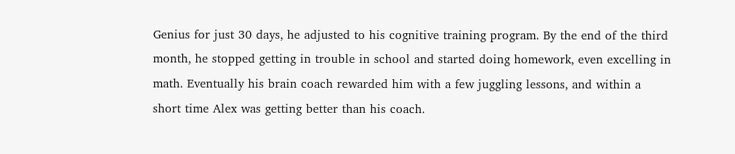Genius for just 30 days, he adjusted to his cognitive training program. By the end of the third month, he stopped getting in trouble in school and started doing homework, even excelling in math. Eventually his brain coach rewarded him with a few juggling lessons, and within a short time Alex was getting better than his coach.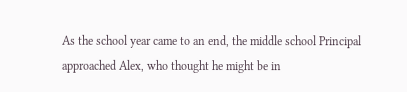As the school year came to an end, the middle school Principal approached Alex, who thought he might be in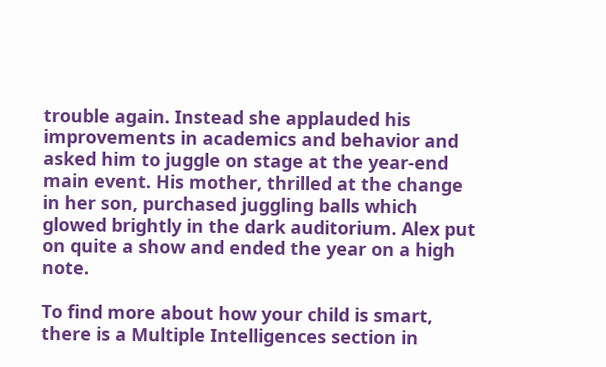trouble again. Instead she applauded his improvements in academics and behavior and asked him to juggle on stage at the year-end main event. His mother, thrilled at the change in her son, purchased juggling balls which glowed brightly in the dark auditorium. Alex put on quite a show and ended the year on a high note.

To find more about how your child is smart, there is a Multiple Intelligences section in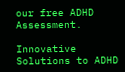our free ADHD Assessment.

Innovative Solutions to ADHD